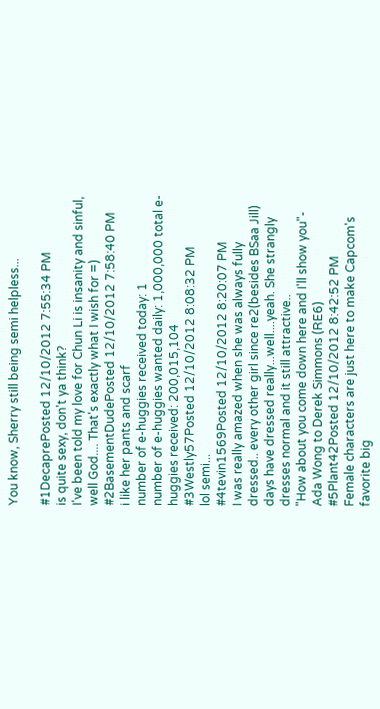You know, Sherry still being semi helpless...

#1DecaprePosted 12/10/2012 7:55:34 PM
is quite sexy, don't ya think?
I've been told my love for Chun Li is insanity and sinful, well God.... That's exactly what I wish for =)
#2BasementDudePosted 12/10/2012 7:58:40 PM
i like her pants and scarf
number of e-huggies received today: 1
number of e-huggies wanted daily: 1,000,000 total e-huggies received: 200,015,104
#3Westly57Posted 12/10/2012 8:08:32 PM
lol semi...
#4tevin1569Posted 12/10/2012 8:20:07 PM
I was really amazed when she was always fully dressed.. every other girl since re2(besides BSaa Jill) days have dressed really...well....yeah. She strangly dresses normal and it still attractive..
"How about you come down here and I'll show you"- Ada Wong to Derek Simmons (RE6)
#5Plant42Posted 12/10/2012 8:42:52 PM
Female characters are just here to make Capcom's favorite big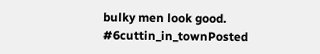bulky men look good.
#6cuttin_in_townPosted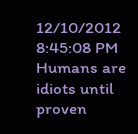12/10/2012 8:45:08 PM
Humans are idiots until proven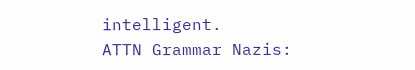intelligent.
ATTN Grammar Nazis: